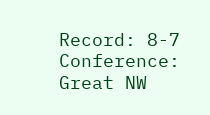Record: 8-7 Conference: Great NW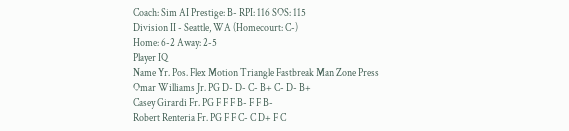Coach: Sim AI Prestige: B- RPI: 116 SOS: 115
Division II - Seattle, WA (Homecourt: C-)
Home: 6-2 Away: 2-5
Player IQ
Name Yr. Pos. Flex Motion Triangle Fastbreak Man Zone Press
Omar Williams Jr. PG D- D- C- B+ C- D- B+
Casey Girardi Fr. PG F F F B- F F B-
Robert Renteria Fr. PG F F C- C D+ F C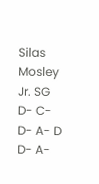Silas Mosley Jr. SG D- C- D- A- D D- A-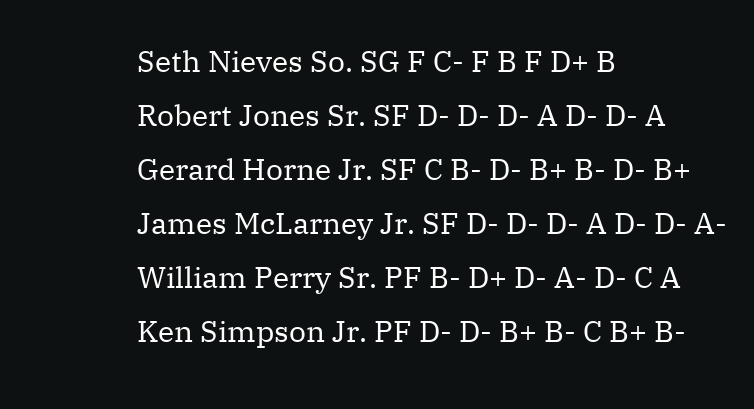Seth Nieves So. SG F C- F B F D+ B
Robert Jones Sr. SF D- D- D- A D- D- A
Gerard Horne Jr. SF C B- D- B+ B- D- B+
James McLarney Jr. SF D- D- D- A D- D- A-
William Perry Sr. PF B- D+ D- A- D- C A
Ken Simpson Jr. PF D- D- B+ B- C B+ B-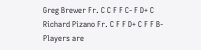Greg Brewer Fr. C C F F C- F D+ C
Richard Pizano Fr. C F F D+ C F F B-
Players are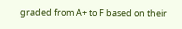graded from A+ to F based on their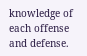knowledge of each offense and defense.